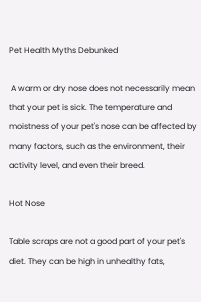Pet Health Myths Debunked

 A warm or dry nose does not necessarily mean that your pet is sick. The temperature and moistness of your pet's nose can be affected by many factors, such as the environment, their activity level, and even their breed.

Hot Nose

Table scraps are not a good part of your pet's diet. They can be high in unhealthy fats,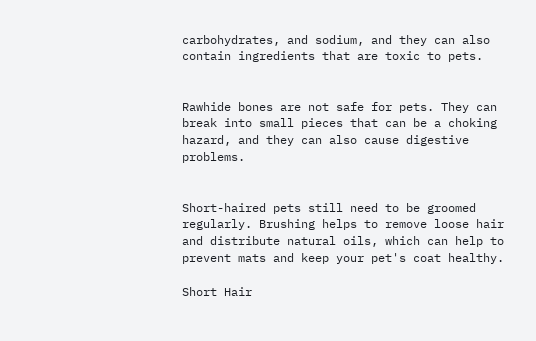carbohydrates, and sodium, and they can also contain ingredients that are toxic to pets.


Rawhide bones are not safe for pets. They can break into small pieces that can be a choking hazard, and they can also cause digestive problems.


Short-haired pets still need to be groomed regularly. Brushing helps to remove loose hair and distribute natural oils, which can help to prevent mats and keep your pet's coat healthy.

Short Hair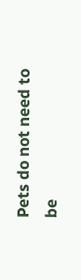Pets do not need to be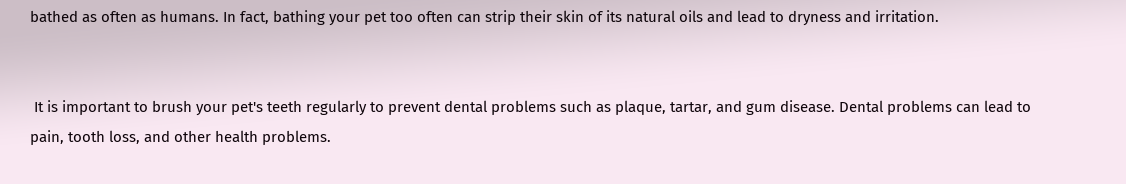bathed as often as humans. In fact, bathing your pet too often can strip their skin of its natural oils and lead to dryness and irritation.


 It is important to brush your pet's teeth regularly to prevent dental problems such as plaque, tartar, and gum disease. Dental problems can lead to pain, tooth loss, and other health problems.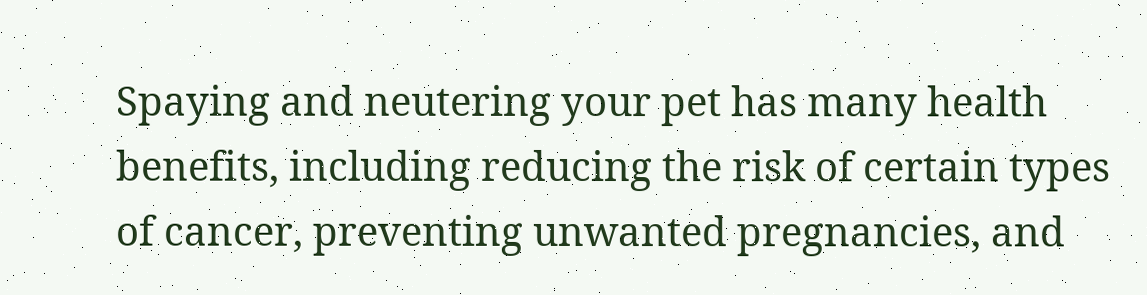Spaying and neutering your pet has many health benefits, including reducing the risk of certain types of cancer, preventing unwanted pregnancies, and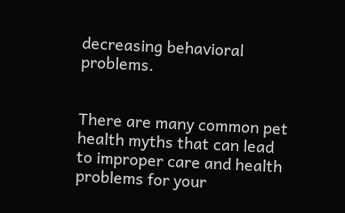decreasing behavioral problems.


There are many common pet health myths that can lead to improper care and health problems for your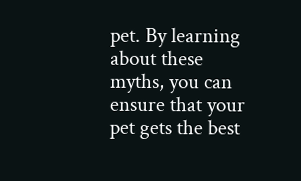pet. By learning about these myths, you can ensure that your pet gets the best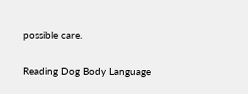possible care.


Reading Dog Body Language